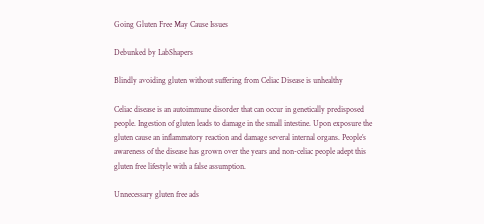Going Gluten Free May Cause Issues

Debunked by LabShapers

Blindly avoiding gluten without suffering from Celiac Disease is unhealthy

Celiac disease is an autoimmune disorder that can occur in genetically predisposed people. Ingestion of gluten leads to damage in the small intestine. Upon exposure the gluten cause an inflammatory reaction and damage several internal organs. People’s awareness of the disease has grown over the years and non-celiac people adept this gluten free lifestyle with a false assumption.

Unnecessary gluten free ads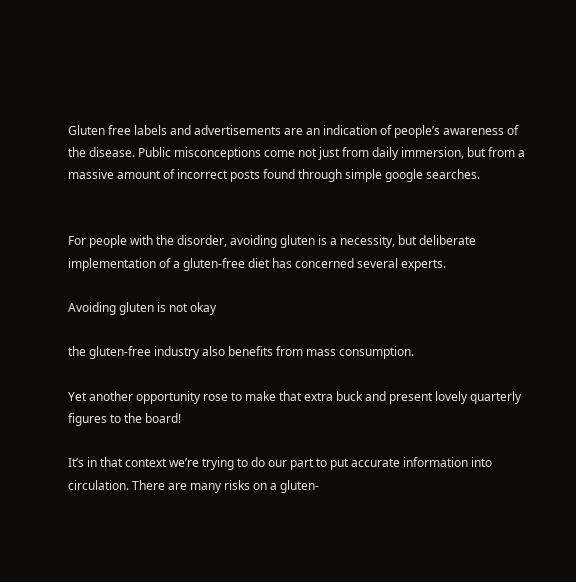Gluten free labels and advertisements are an indication of people’s awareness of the disease. Public misconceptions come not just from daily immersion, but from a massive amount of incorrect posts found through simple google searches.


For people with the disorder, avoiding gluten is a necessity, but deliberate implementation of a gluten-free diet has concerned several experts.

Avoiding gluten is not okay

the gluten-free industry also benefits from mass consumption.

Yet another opportunity rose to make that extra buck and present lovely quarterly figures to the board!

It’s in that context we’re trying to do our part to put accurate information into circulation. There are many risks on a gluten-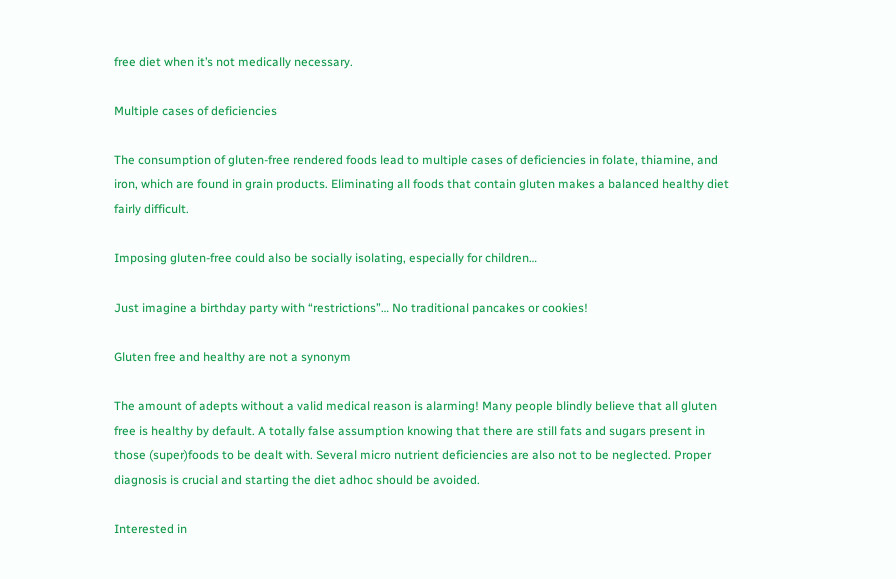free diet when it’s not medically necessary.

Multiple cases of deficiencies

The consumption of gluten-free rendered foods lead to multiple cases of deficiencies in folate, thiamine, and iron, which are found in grain products. Eliminating all foods that contain gluten makes a balanced healthy diet fairly difficult.

Imposing gluten-free could also be socially isolating, especially for children…

Just imagine a birthday party with “restrictions”… No traditional pancakes or cookies!

Gluten free and healthy are not a synonym

The amount of adepts without a valid medical reason is alarming! Many people blindly believe that all gluten free is healthy by default. A totally false assumption knowing that there are still fats and sugars present in those (super)foods to be dealt with. Several micro nutrient deficiencies are also not to be neglected. Proper diagnosis is crucial and starting the diet adhoc should be avoided.

Interested in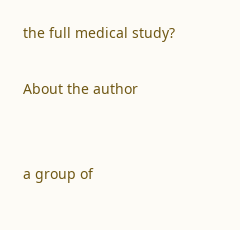the full medical study?

About the author


a group of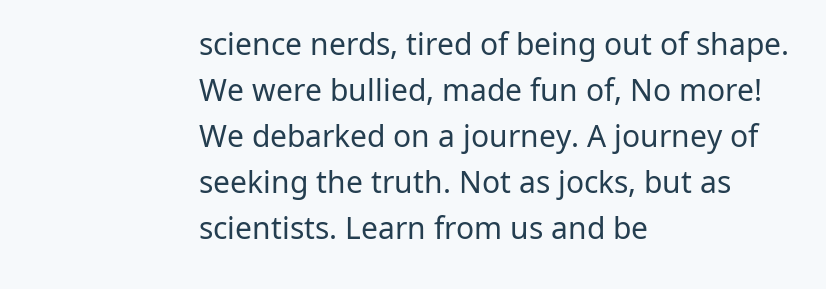science nerds, tired of being out of shape. We were bullied, made fun of, No more! We debarked on a journey. A journey of seeking the truth. Not as jocks, but as scientists. Learn from us and be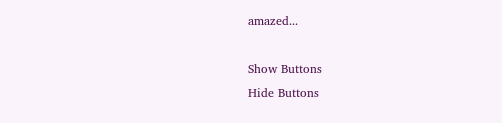amazed...

Show Buttons
Hide Buttons